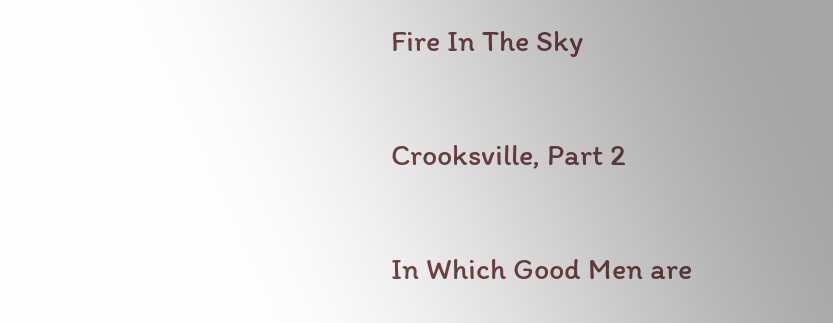Fire In The Sky

Crooksville, Part 2

In Which Good Men are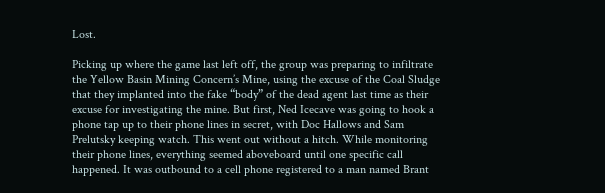Lost.

Picking up where the game last left off, the group was preparing to infiltrate the Yellow Basin Mining Concern’s Mine, using the excuse of the Coal Sludge that they implanted into the fake “body” of the dead agent last time as their excuse for investigating the mine. But first, Ned Icecave was going to hook a phone tap up to their phone lines in secret, with Doc Hallows and Sam Prelutsky keeping watch. This went out without a hitch. While monitoring their phone lines, everything seemed aboveboard until one specific call happened. It was outbound to a cell phone registered to a man named Brant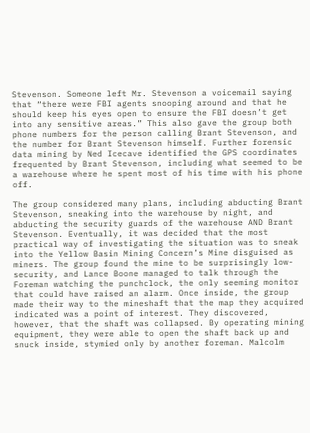Stevenson. Someone left Mr. Stevenson a voicemail saying that “there were FBI agents snooping around and that he should keep his eyes open to ensure the FBI doesn’t get into any sensitive areas.” This also gave the group both phone numbers for the person calling Brant Stevenson, and the number for Brant Stevenson himself. Further forensic data mining by Ned Icecave identified the GPS coordinates frequented by Brant Stevenson, including what seemed to be a warehouse where he spent most of his time with his phone off.

The group considered many plans, including abducting Brant Stevenson, sneaking into the warehouse by night, and abducting the security guards of the warehouse AND Brant Stevenson. Eventually, it was decided that the most practical way of investigating the situation was to sneak into the Yellow Basin Mining Concern’s Mine disguised as miners. The group found the mine to be surprisingly low-security, and Lance Boone managed to talk through the Foreman watching the punchclock, the only seeming monitor that could have raised an alarm. Once inside, the group made their way to the mineshaft that the map they acquired indicated was a point of interest. They discovered, however, that the shaft was collapsed. By operating mining equipment, they were able to open the shaft back up and snuck inside, stymied only by another foreman. Malcolm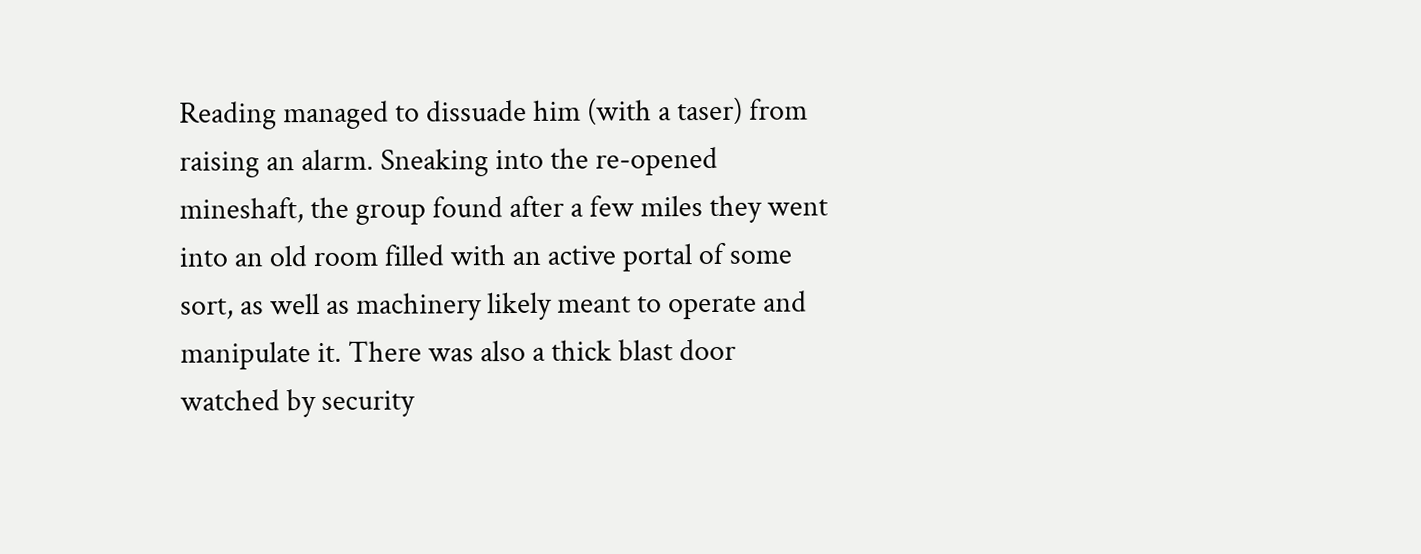Reading managed to dissuade him (with a taser) from raising an alarm. Sneaking into the re-opened mineshaft, the group found after a few miles they went into an old room filled with an active portal of some sort, as well as machinery likely meant to operate and manipulate it. There was also a thick blast door watched by security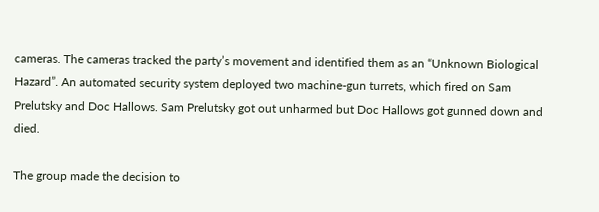cameras. The cameras tracked the party’s movement and identified them as an “Unknown Biological Hazard”. An automated security system deployed two machine-gun turrets, which fired on Sam Prelutsky and Doc Hallows. Sam Prelutsky got out unharmed but Doc Hallows got gunned down and died.

The group made the decision to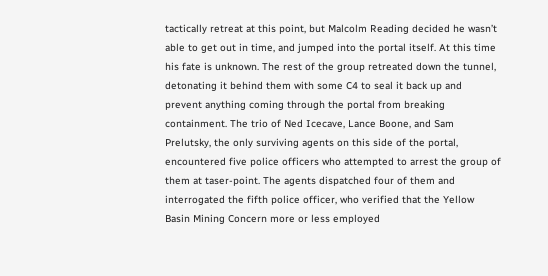tactically retreat at this point, but Malcolm Reading decided he wasn’t able to get out in time, and jumped into the portal itself. At this time his fate is unknown. The rest of the group retreated down the tunnel, detonating it behind them with some C4 to seal it back up and prevent anything coming through the portal from breaking containment. The trio of Ned Icecave, Lance Boone, and Sam Prelutsky, the only surviving agents on this side of the portal, encountered five police officers who attempted to arrest the group of them at taser-point. The agents dispatched four of them and interrogated the fifth police officer, who verified that the Yellow Basin Mining Concern more or less employed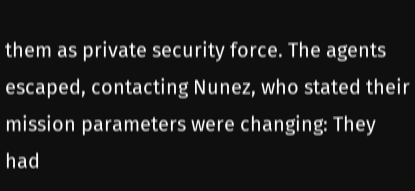them as private security force. The agents escaped, contacting Nunez, who stated their mission parameters were changing: They had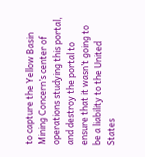to capture the Yellow Basin Mining Concern’s center of operations studying this portal, and destroy the portal to ensure that it wasn’t going to be a liability to the United States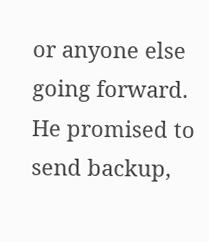or anyone else going forward. He promised to send backup,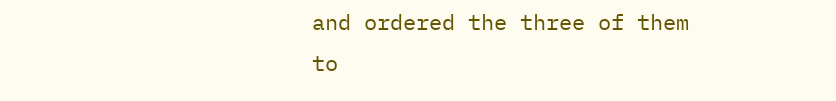and ordered the three of them to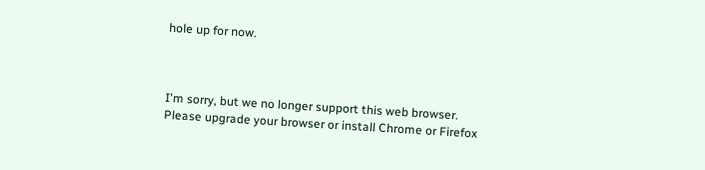hole up for now.



I'm sorry, but we no longer support this web browser. Please upgrade your browser or install Chrome or Firefox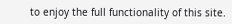to enjoy the full functionality of this site.